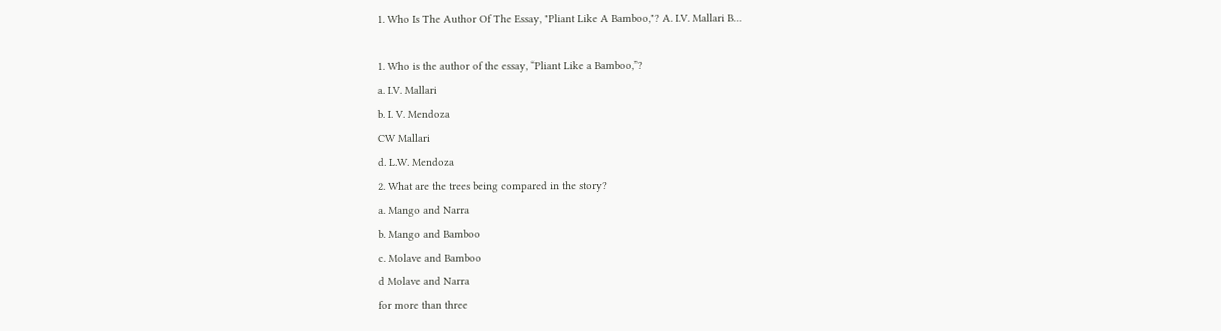1. Who Is The Author Of The Essay, "Pliant Like A Bamboo,"? A. I.V. Mallari B…

1. Who is the author of the essay, “Pliant Like a Bamboo,”?
a. I.V. Mallari
b. I. V. Mendoza
CW Mallari
d. L.W. Mendoza
2. What are the trees being compared in the story?
a. Mango and Narra
b. Mango and Bamboo
c. Molave and Bamboo
d Molave and Narra
for more than three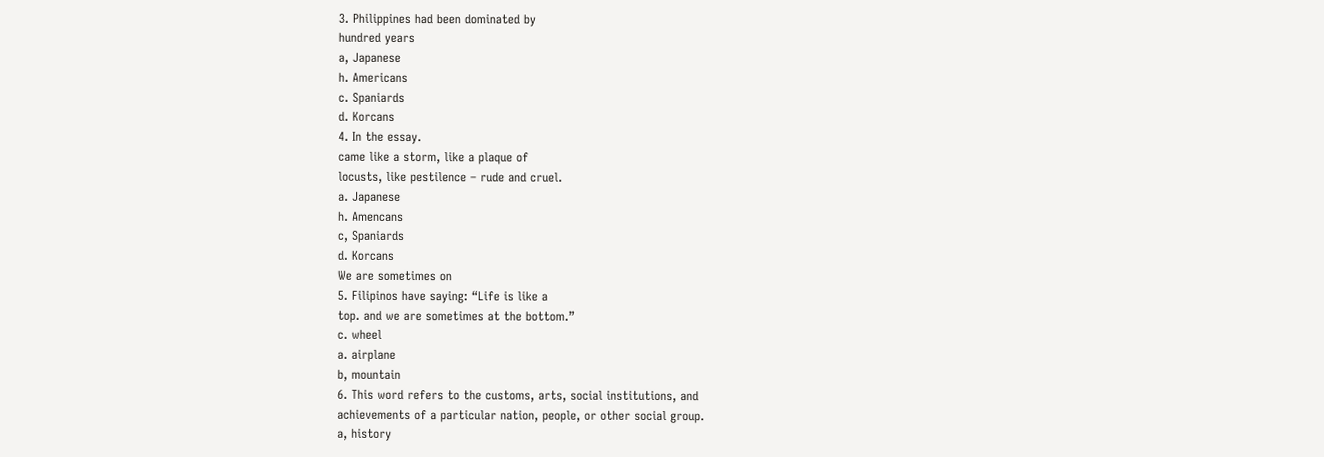3. Philippines had been dominated by
hundred years
a, Japanese
h. Americans
c. Spaniards
d. Korcans
4. In the essay.
came like a storm, like a plaque of
locusts, like pestilence – rude and cruel.
a. Japanese
h. Amencans
c, Spaniards
d. Korcans
We are sometimes on
5. Filipinos have saying: “Life is like a
top. and we are sometimes at the bottom.”
c. wheel
a. airplane
b, mountain
6. This word refers to the customs, arts, social institutions, and
achievements of a particular nation, people, or other social group.
a, history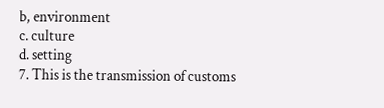b, environment
c. culture
d. setting
7. This is the transmission of customs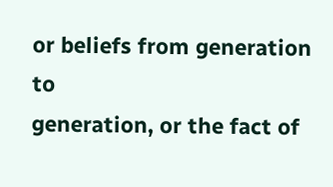or beliefs from generation to
generation, or the fact of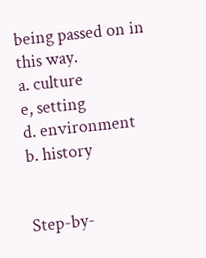being passed on in this way.
a. culture
e, setting
d. environment
b. history


Step-by-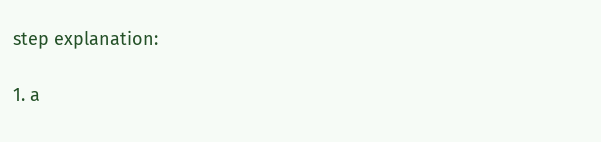step explanation:

1. a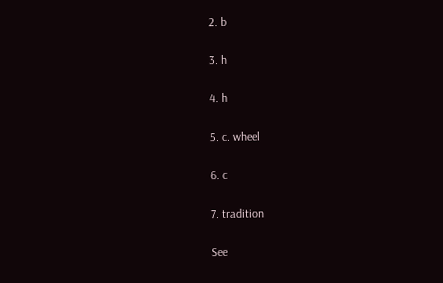2. b

3. h

4. h

5. c. wheel

6. c

7. tradition

See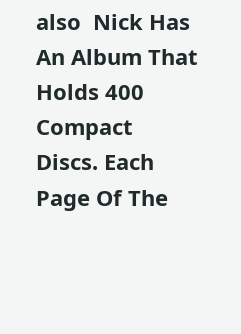also  Nick Has An Album That Holds 400 Compact Discs. Each Page Of The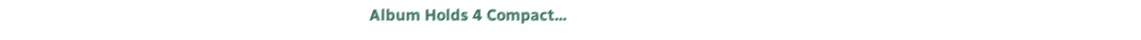Album Holds 4 Compact...